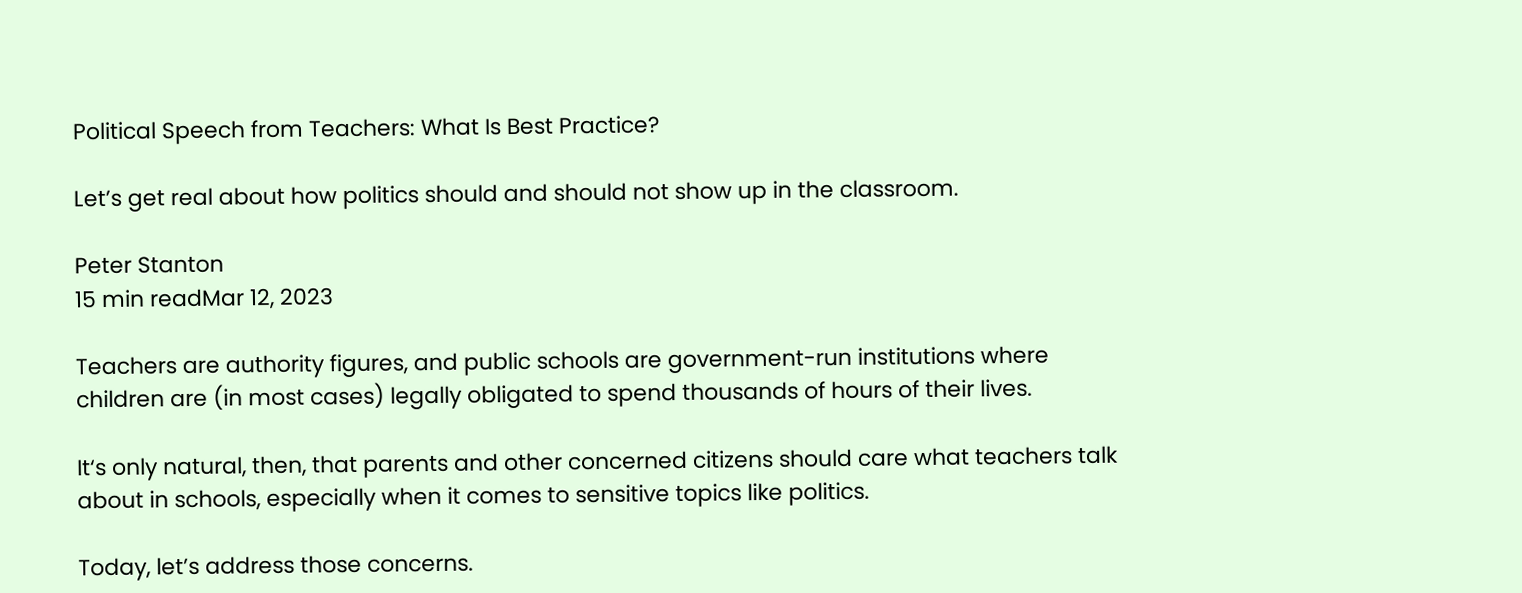Political Speech from Teachers: What Is Best Practice?

Let’s get real about how politics should and should not show up in the classroom.

Peter Stanton
15 min readMar 12, 2023

Teachers are authority figures, and public schools are government-run institutions where children are (in most cases) legally obligated to spend thousands of hours of their lives.

It‘s only natural, then, that parents and other concerned citizens should care what teachers talk about in schools, especially when it comes to sensitive topics like politics.

Today, let’s address those concerns.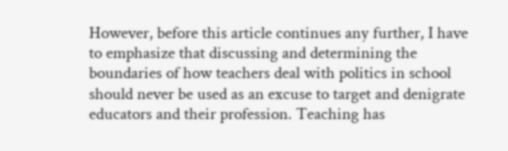However, before this article continues any further, I have to emphasize that discussing and determining the boundaries of how teachers deal with politics in school should never be used as an excuse to target and denigrate educators and their profession. Teaching has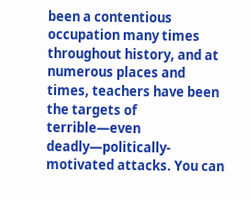been a contentious occupation many times throughout history, and at numerous places and times, teachers have been the targets of terrible—even deadly—politically-motivated attacks. You can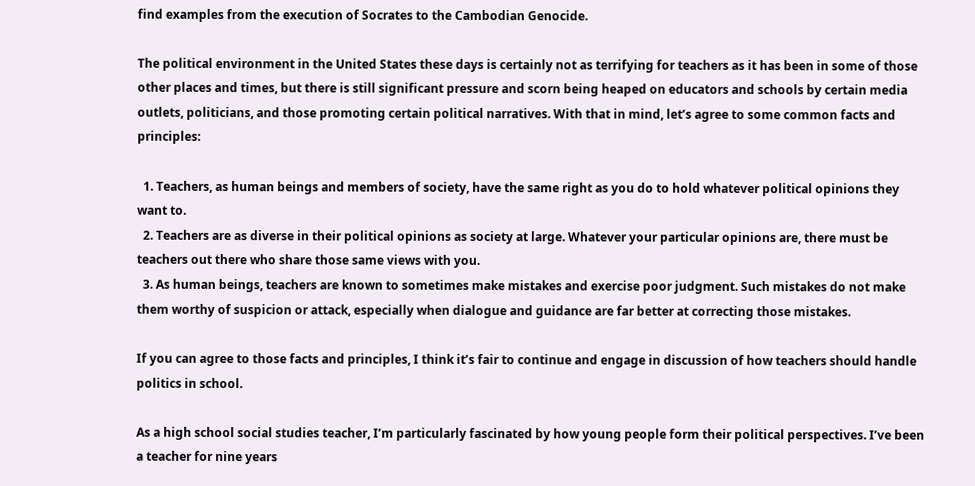find examples from the execution of Socrates to the Cambodian Genocide.

The political environment in the United States these days is certainly not as terrifying for teachers as it has been in some of those other places and times, but there is still significant pressure and scorn being heaped on educators and schools by certain media outlets, politicians, and those promoting certain political narratives. With that in mind, let’s agree to some common facts and principles:

  1. Teachers, as human beings and members of society, have the same right as you do to hold whatever political opinions they want to.
  2. Teachers are as diverse in their political opinions as society at large. Whatever your particular opinions are, there must be teachers out there who share those same views with you.
  3. As human beings, teachers are known to sometimes make mistakes and exercise poor judgment. Such mistakes do not make them worthy of suspicion or attack, especially when dialogue and guidance are far better at correcting those mistakes.

If you can agree to those facts and principles, I think it’s fair to continue and engage in discussion of how teachers should handle politics in school.

As a high school social studies teacher, I’m particularly fascinated by how young people form their political perspectives. I’ve been a teacher for nine years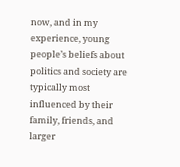now, and in my experience, young people’s beliefs about politics and society are typically most influenced by their family, friends, and larger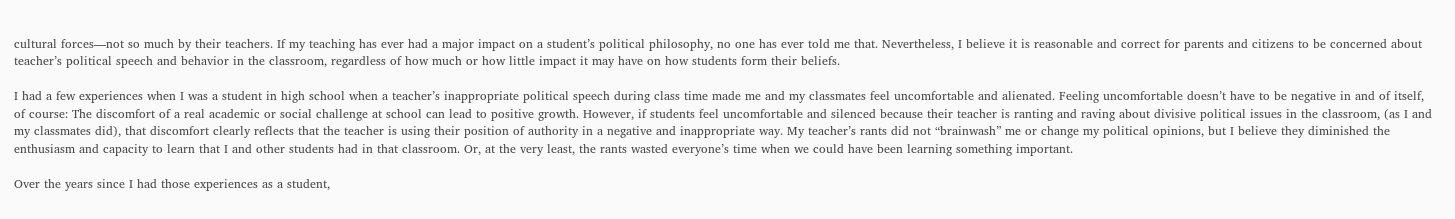cultural forces—not so much by their teachers. If my teaching has ever had a major impact on a student’s political philosophy, no one has ever told me that. Nevertheless, I believe it is reasonable and correct for parents and citizens to be concerned about teacher’s political speech and behavior in the classroom, regardless of how much or how little impact it may have on how students form their beliefs.

I had a few experiences when I was a student in high school when a teacher’s inappropriate political speech during class time made me and my classmates feel uncomfortable and alienated. Feeling uncomfortable doesn’t have to be negative in and of itself, of course: The discomfort of a real academic or social challenge at school can lead to positive growth. However, if students feel uncomfortable and silenced because their teacher is ranting and raving about divisive political issues in the classroom, (as I and my classmates did), that discomfort clearly reflects that the teacher is using their position of authority in a negative and inappropriate way. My teacher’s rants did not “brainwash” me or change my political opinions, but I believe they diminished the enthusiasm and capacity to learn that I and other students had in that classroom. Or, at the very least, the rants wasted everyone’s time when we could have been learning something important.

Over the years since I had those experiences as a student,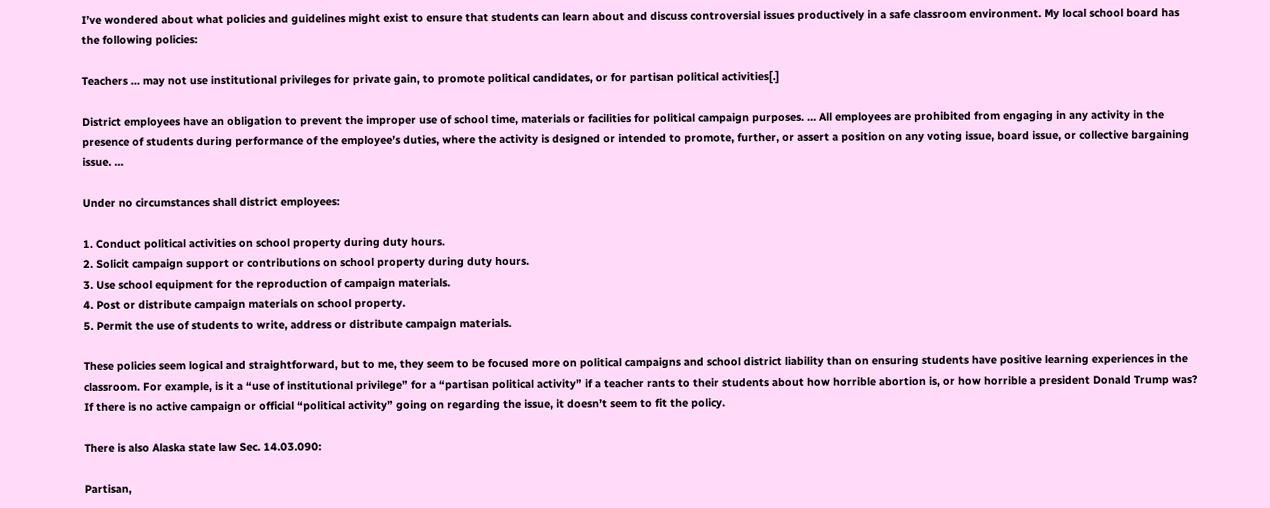I’ve wondered about what policies and guidelines might exist to ensure that students can learn about and discuss controversial issues productively in a safe classroom environment. My local school board has the following policies:

Teachers … may not use institutional privileges for private gain, to promote political candidates, or for partisan political activities[.]

District employees have an obligation to prevent the improper use of school time, materials or facilities for political campaign purposes. … All employees are prohibited from engaging in any activity in the presence of students during performance of the employee’s duties, where the activity is designed or intended to promote, further, or assert a position on any voting issue, board issue, or collective bargaining issue. …

Under no circumstances shall district employees:

1. Conduct political activities on school property during duty hours.
2. Solicit campaign support or contributions on school property during duty hours.
3. Use school equipment for the reproduction of campaign materials.
4. Post or distribute campaign materials on school property.
5. Permit the use of students to write, address or distribute campaign materials.

These policies seem logical and straightforward, but to me, they seem to be focused more on political campaigns and school district liability than on ensuring students have positive learning experiences in the classroom. For example, is it a “use of institutional privilege” for a “partisan political activity” if a teacher rants to their students about how horrible abortion is, or how horrible a president Donald Trump was? If there is no active campaign or official “political activity” going on regarding the issue, it doesn’t seem to fit the policy.

There is also Alaska state law Sec. 14.03.090:

Partisan,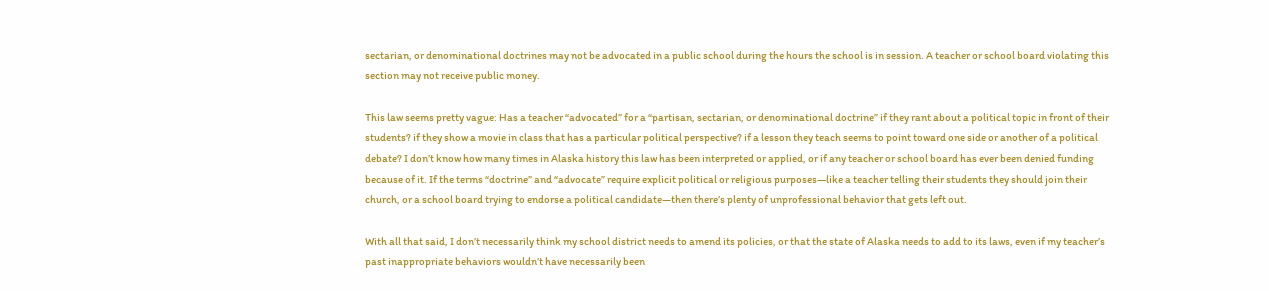sectarian, or denominational doctrines may not be advocated in a public school during the hours the school is in session. A teacher or school board violating this section may not receive public money.

This law seems pretty vague: Has a teacher “advocated” for a “partisan, sectarian, or denominational doctrine” if they rant about a political topic in front of their students? if they show a movie in class that has a particular political perspective? if a lesson they teach seems to point toward one side or another of a political debate? I don’t know how many times in Alaska history this law has been interpreted or applied, or if any teacher or school board has ever been denied funding because of it. If the terms “doctrine” and “advocate” require explicit political or religious purposes—like a teacher telling their students they should join their church, or a school board trying to endorse a political candidate—then there’s plenty of unprofessional behavior that gets left out.

With all that said, I don’t necessarily think my school district needs to amend its policies, or that the state of Alaska needs to add to its laws, even if my teacher’s past inappropriate behaviors wouldn’t have necessarily been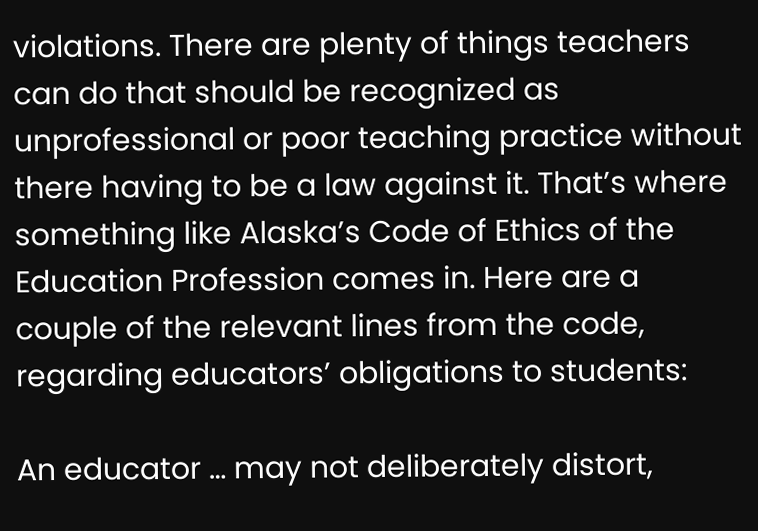violations. There are plenty of things teachers can do that should be recognized as unprofessional or poor teaching practice without there having to be a law against it. That’s where something like Alaska’s Code of Ethics of the Education Profession comes in. Here are a couple of the relevant lines from the code, regarding educators’ obligations to students:

An educator … may not deliberately distort,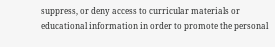suppress, or deny access to curricular materials or educational information in order to promote the personal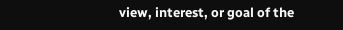view, interest, or goal of the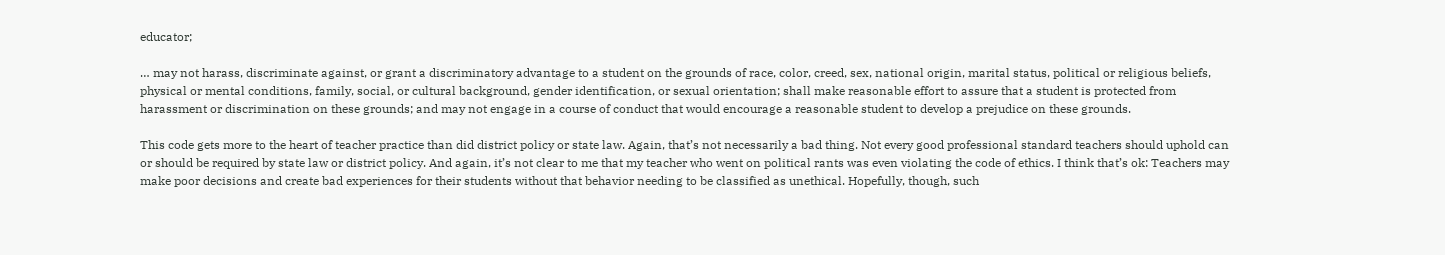educator;

… may not harass, discriminate against, or grant a discriminatory advantage to a student on the grounds of race, color, creed, sex, national origin, marital status, political or religious beliefs, physical or mental conditions, family, social, or cultural background, gender identification, or sexual orientation; shall make reasonable effort to assure that a student is protected from harassment or discrimination on these grounds; and may not engage in a course of conduct that would encourage a reasonable student to develop a prejudice on these grounds.

This code gets more to the heart of teacher practice than did district policy or state law. Again, that’s not necessarily a bad thing. Not every good professional standard teachers should uphold can or should be required by state law or district policy. And again, it’s not clear to me that my teacher who went on political rants was even violating the code of ethics. I think that’s ok: Teachers may make poor decisions and create bad experiences for their students without that behavior needing to be classified as unethical. Hopefully, though, such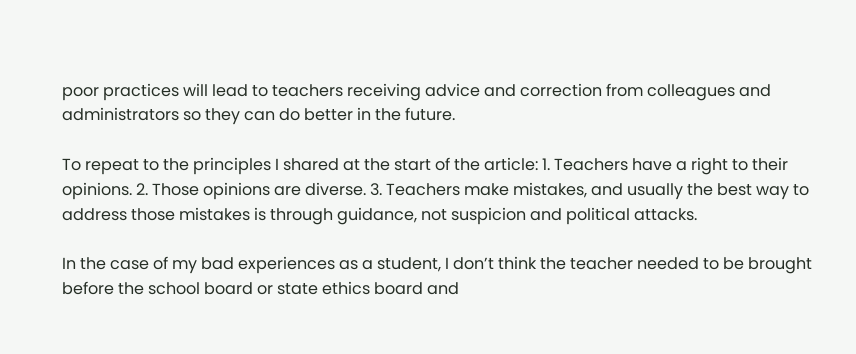poor practices will lead to teachers receiving advice and correction from colleagues and administrators so they can do better in the future.

To repeat to the principles I shared at the start of the article: 1. Teachers have a right to their opinions. 2. Those opinions are diverse. 3. Teachers make mistakes, and usually the best way to address those mistakes is through guidance, not suspicion and political attacks.

In the case of my bad experiences as a student, I don’t think the teacher needed to be brought before the school board or state ethics board and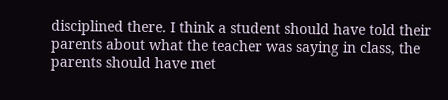disciplined there. I think a student should have told their parents about what the teacher was saying in class, the parents should have met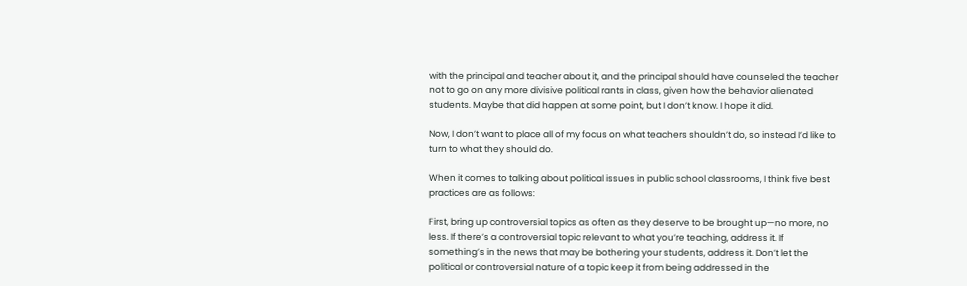with the principal and teacher about it, and the principal should have counseled the teacher not to go on any more divisive political rants in class, given how the behavior alienated students. Maybe that did happen at some point, but I don’t know. I hope it did.

Now, I don’t want to place all of my focus on what teachers shouldn’t do, so instead I’d like to turn to what they should do.

When it comes to talking about political issues in public school classrooms, I think five best practices are as follows:

First, bring up controversial topics as often as they deserve to be brought up—no more, no less. If there’s a controversial topic relevant to what you’re teaching, address it. If something’s in the news that may be bothering your students, address it. Don’t let the political or controversial nature of a topic keep it from being addressed in the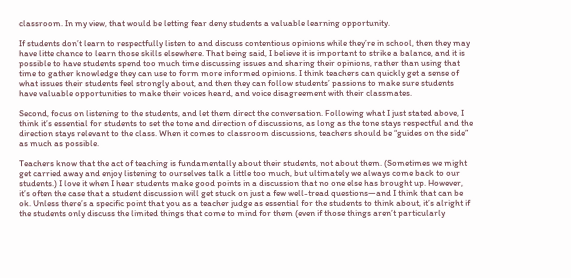classroom. In my view, that would be letting fear deny students a valuable learning opportunity.

If students don’t learn to respectfully listen to and discuss contentious opinions while they’re in school, then they may have litte chance to learn those skills elsewhere. That being said, I believe it is important to strike a balance, and it is possible to have students spend too much time discussing issues and sharing their opinions, rather than using that time to gather knowledge they can use to form more informed opinions. I think teachers can quickly get a sense of what issues their students feel strongly about, and then they can follow students’ passions to make sure students have valuable opportunities to make their voices heard, and voice disagreement with their classmates.

Second, focus on listening to the students, and let them direct the conversation. Following what I just stated above, I think it’s essential for students to set the tone and direction of discussions, as long as the tone stays respectful and the direction stays relevant to the class. When it comes to classroom discussions, teachers should be “guides on the side” as much as possible.

Teachers know that the act of teaching is fundamentally about their students, not about them. (Sometimes we might get carried away and enjoy listening to ourselves talk a little too much, but ultimately we always come back to our students.) I love it when I hear students make good points in a discussion that no one else has brought up. However, it’s often the case that a student discussion will get stuck on just a few well-tread questions—and I think that can be ok. Unless there’s a specific point that you as a teacher judge as essential for the students to think about, it’s alright if the students only discuss the limited things that come to mind for them (even if those things aren’t particularly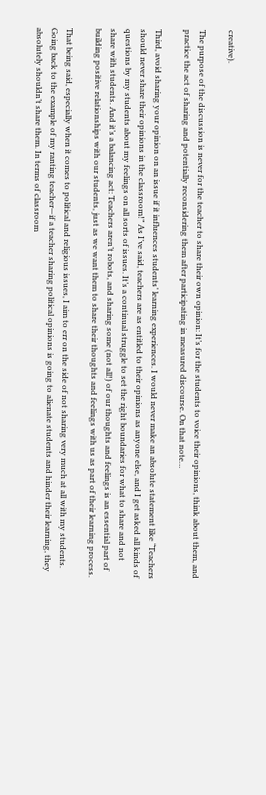creative).

The purpose of the discussion is never for the teacher to share their own opinion: It’s for the students to voice their opinions, think about them, and practice the act of sharing and potentially reconsidering them after participating in measured discourse. On that note…

Third, avoid sharing your opinion on an issue if it influences students’ learning experiences. I would never make an absolute statement like “Teachers should never share their opinions in the classroom!” As I’ve said, teachers are as entitled to their opinions as anyone else, and I get asked all kinds of questions by my students about my feelings on all sorts of issues. It’s a continual struggle to set the right boundaries for what to share and not share with students. And it’s a balancing act: Teachers aren’t robots, and sharing some (not all!) of our thoughts and feelings is an essential part of building positive relationships with our students, just as we want them to share their thoughts and feelings with us as part of their learning process.

That being said, especially when it comes to political and religious issues, I aim to err on the side of not sharing very much at all with my students. Going back to the example of my ranting teacher—if a teacher sharing political opinions is going to alienate students and hinder their learning, they absolutely shouldn’t share them. In terms of classroom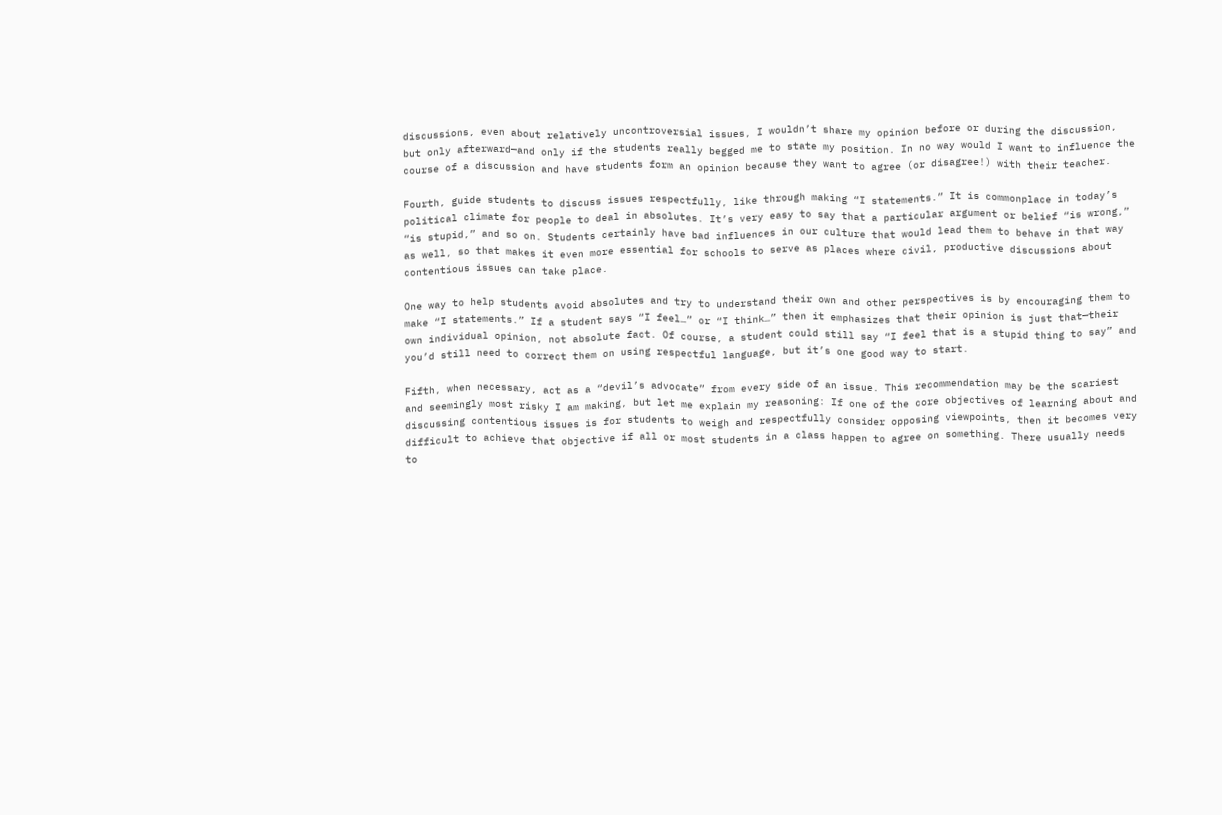discussions, even about relatively uncontroversial issues, I wouldn’t share my opinion before or during the discussion, but only afterward—and only if the students really begged me to state my position. In no way would I want to influence the course of a discussion and have students form an opinion because they want to agree (or disagree!) with their teacher.

Fourth, guide students to discuss issues respectfully, like through making “I statements.” It is commonplace in today’s political climate for people to deal in absolutes. It’s very easy to say that a particular argument or belief “is wrong,” “is stupid,” and so on. Students certainly have bad influences in our culture that would lead them to behave in that way as well, so that makes it even more essential for schools to serve as places where civil, productive discussions about contentious issues can take place.

One way to help students avoid absolutes and try to understand their own and other perspectives is by encouraging them to make “I statements.” If a student says “I feel…” or “I think…” then it emphasizes that their opinion is just that—their own individual opinion, not absolute fact. Of course, a student could still say “I feel that is a stupid thing to say” and you’d still need to correct them on using respectful language, but it’s one good way to start.

Fifth, when necessary, act as a “devil’s advocate” from every side of an issue. This recommendation may be the scariest and seemingly most risky I am making, but let me explain my reasoning: If one of the core objectives of learning about and discussing contentious issues is for students to weigh and respectfully consider opposing viewpoints, then it becomes very difficult to achieve that objective if all or most students in a class happen to agree on something. There usually needs to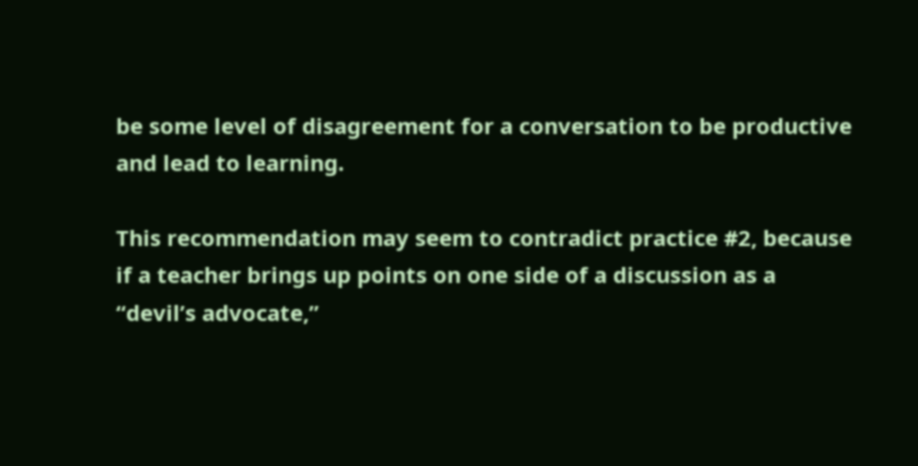be some level of disagreement for a conversation to be productive and lead to learning.

This recommendation may seem to contradict practice #2, because if a teacher brings up points on one side of a discussion as a “devil’s advocate,”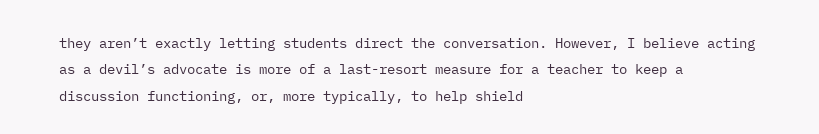they aren’t exactly letting students direct the conversation. However, I believe acting as a devil’s advocate is more of a last-resort measure for a teacher to keep a discussion functioning, or, more typically, to help shield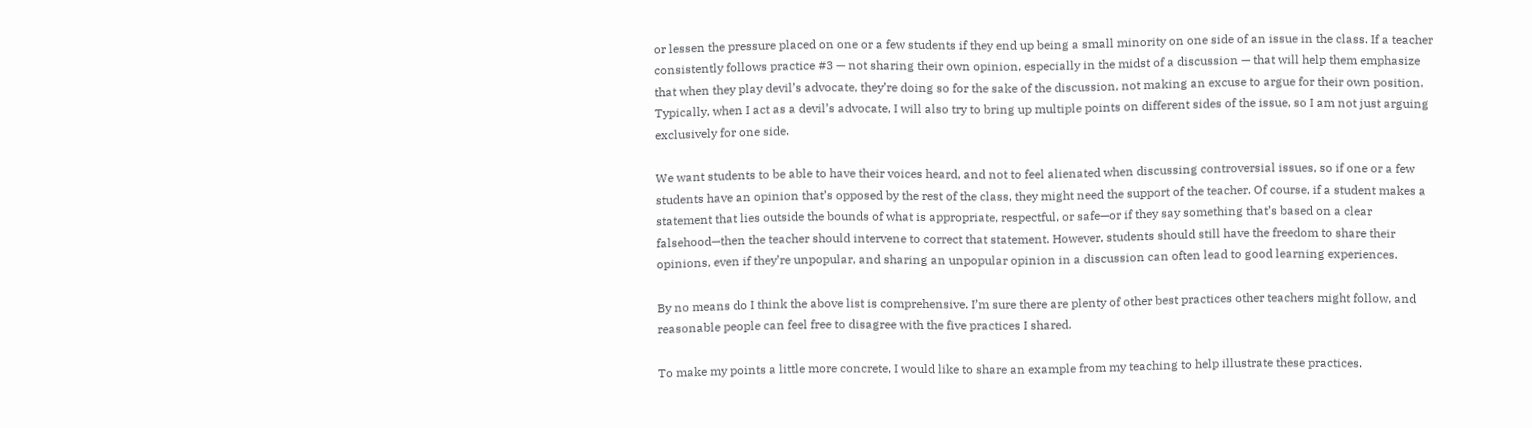or lessen the pressure placed on one or a few students if they end up being a small minority on one side of an issue in the class. If a teacher consistently follows practice #3 — not sharing their own opinion, especially in the midst of a discussion — that will help them emphasize that when they play devil’s advocate, they’re doing so for the sake of the discussion, not making an excuse to argue for their own position. Typically, when I act as a devil’s advocate, I will also try to bring up multiple points on different sides of the issue, so I am not just arguing exclusively for one side.

We want students to be able to have their voices heard, and not to feel alienated when discussing controversial issues, so if one or a few students have an opinion that’s opposed by the rest of the class, they might need the support of the teacher. Of course, if a student makes a statement that lies outside the bounds of what is appropriate, respectful, or safe—or if they say something that’s based on a clear falsehood—then the teacher should intervene to correct that statement. However, students should still have the freedom to share their opinions, even if they’re unpopular, and sharing an unpopular opinion in a discussion can often lead to good learning experiences.

By no means do I think the above list is comprehensive. I’m sure there are plenty of other best practices other teachers might follow, and reasonable people can feel free to disagree with the five practices I shared.

To make my points a little more concrete, I would like to share an example from my teaching to help illustrate these practices.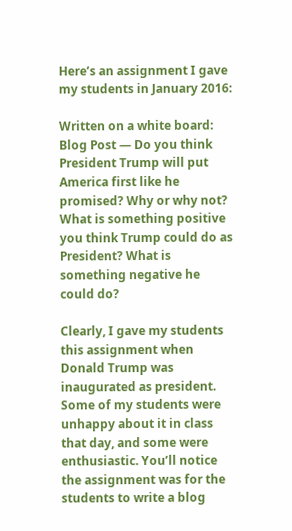Here’s an assignment I gave my students in January 2016:

Written on a white board: Blog Post — Do you think President Trump will put America first like he promised? Why or why not? What is something positive you think Trump could do as President? What is something negative he could do?

Clearly, I gave my students this assignment when Donald Trump was inaugurated as president. Some of my students were unhappy about it in class that day, and some were enthusiastic. You’ll notice the assignment was for the students to write a blog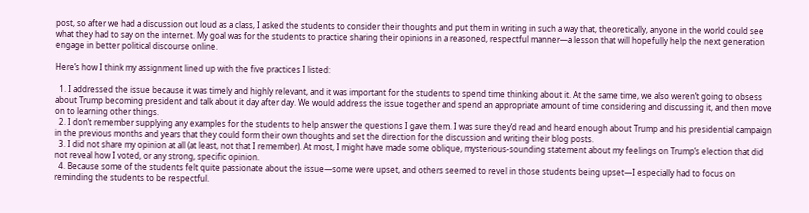post, so after we had a discussion out loud as a class, I asked the students to consider their thoughts and put them in writing in such a way that, theoretically, anyone in the world could see what they had to say on the internet. My goal was for the students to practice sharing their opinions in a reasoned, respectful manner—a lesson that will hopefully help the next generation engage in better political discourse online.

Here’s how I think my assignment lined up with the five practices I listed:

  1. I addressed the issue because it was timely and highly relevant, and it was important for the students to spend time thinking about it. At the same time, we also weren’t going to obsess about Trump becoming president and talk about it day after day. We would address the issue together and spend an appropriate amount of time considering and discussing it, and then move on to learning other things.
  2. I don’t remember supplying any examples for the students to help answer the questions I gave them. I was sure they’d read and heard enough about Trump and his presidential campaign in the previous months and years that they could form their own thoughts and set the direction for the discussion and writing their blog posts.
  3. I did not share my opinion at all (at least, not that I remember). At most, I might have made some oblique, mysterious-sounding statement about my feelings on Trump’s election that did not reveal how I voted, or any strong, specific opinion.
  4. Because some of the students felt quite passionate about the issue—some were upset, and others seemed to revel in those students being upset—I especially had to focus on reminding the students to be respectful.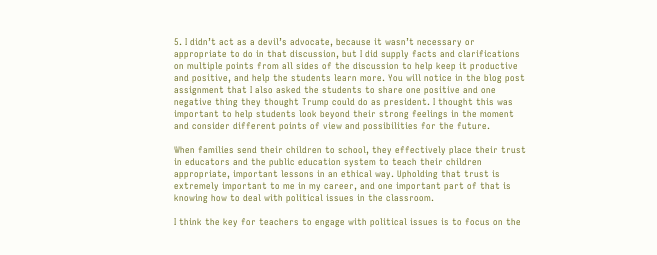5. I didn’t act as a devil’s advocate, because it wasn’t necessary or appropriate to do in that discussion, but I did supply facts and clarifications on multiple points from all sides of the discussion to help keep it productive and positive, and help the students learn more. You will notice in the blog post assignment that I also asked the students to share one positive and one negative thing they thought Trump could do as president. I thought this was important to help students look beyond their strong feelings in the moment and consider different points of view and possibilities for the future.

When families send their children to school, they effectively place their trust in educators and the public education system to teach their children appropriate, important lessons in an ethical way. Upholding that trust is extremely important to me in my career, and one important part of that is knowing how to deal with political issues in the classroom.

I think the key for teachers to engage with political issues is to focus on the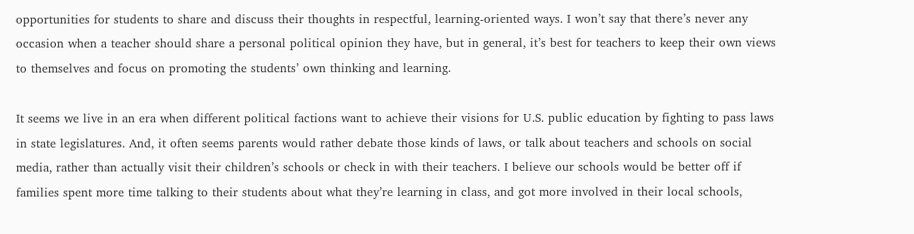opportunities for students to share and discuss their thoughts in respectful, learning-oriented ways. I won’t say that there’s never any occasion when a teacher should share a personal political opinion they have, but in general, it’s best for teachers to keep their own views to themselves and focus on promoting the students’ own thinking and learning.

It seems we live in an era when different political factions want to achieve their visions for U.S. public education by fighting to pass laws in state legislatures. And, it often seems parents would rather debate those kinds of laws, or talk about teachers and schools on social media, rather than actually visit their children’s schools or check in with their teachers. I believe our schools would be better off if families spent more time talking to their students about what they’re learning in class, and got more involved in their local schools,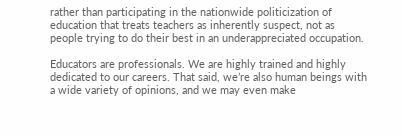rather than participating in the nationwide politicization of education that treats teachers as inherently suspect, not as people trying to do their best in an underappreciated occupation.

Educators are professionals. We are highly trained and highly dedicated to our careers. That said, we’re also human beings with a wide variety of opinions, and we may even make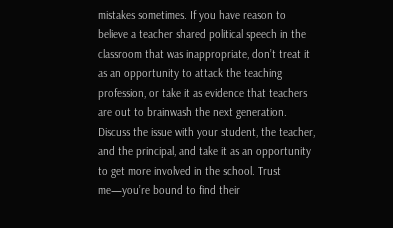mistakes sometimes. If you have reason to believe a teacher shared political speech in the classroom that was inappropriate, don’t treat it as an opportunity to attack the teaching profession, or take it as evidence that teachers are out to brainwash the next generation. Discuss the issue with your student, the teacher, and the principal, and take it as an opportunity to get more involved in the school. Trust me—you’re bound to find their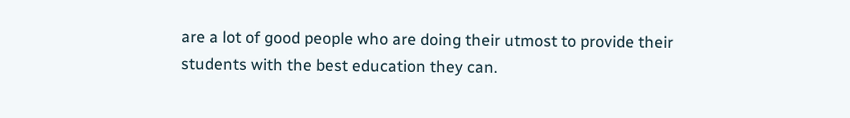are a lot of good people who are doing their utmost to provide their students with the best education they can.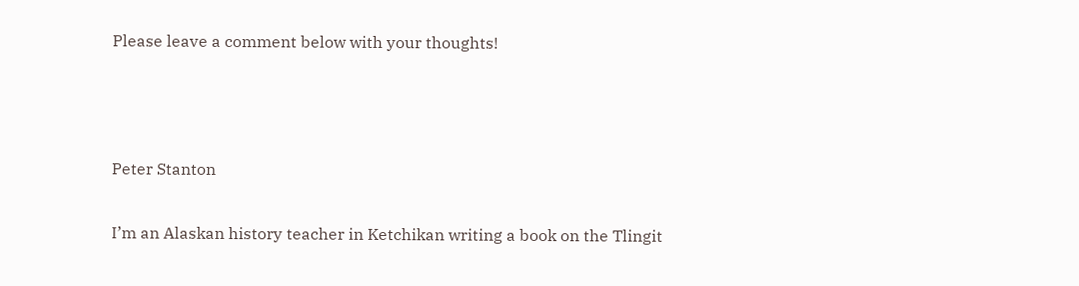Please leave a comment below with your thoughts!



Peter Stanton

I’m an Alaskan history teacher in Ketchikan writing a book on the Tlingit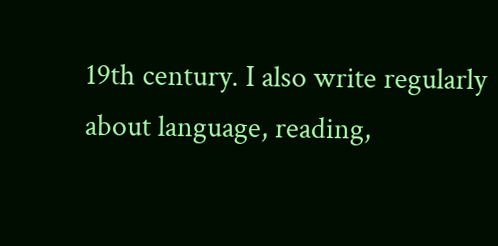19th century. I also write regularly about language, reading,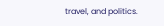travel, and politics.